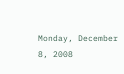Monday, December 8, 2008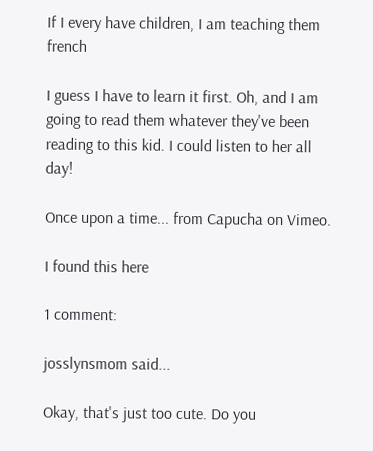If I every have children, I am teaching them french

I guess I have to learn it first. Oh, and I am going to read them whatever they've been reading to this kid. I could listen to her all day!

Once upon a time... from Capucha on Vimeo.

I found this here

1 comment:

josslynsmom said...

Okay, that's just too cute. Do you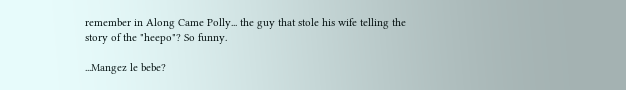remember in Along Came Polly... the guy that stole his wife telling the story of the "heepo"? So funny.

...Mangez le bebe?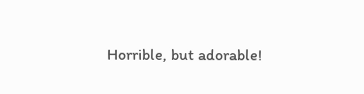Horrible, but adorable!